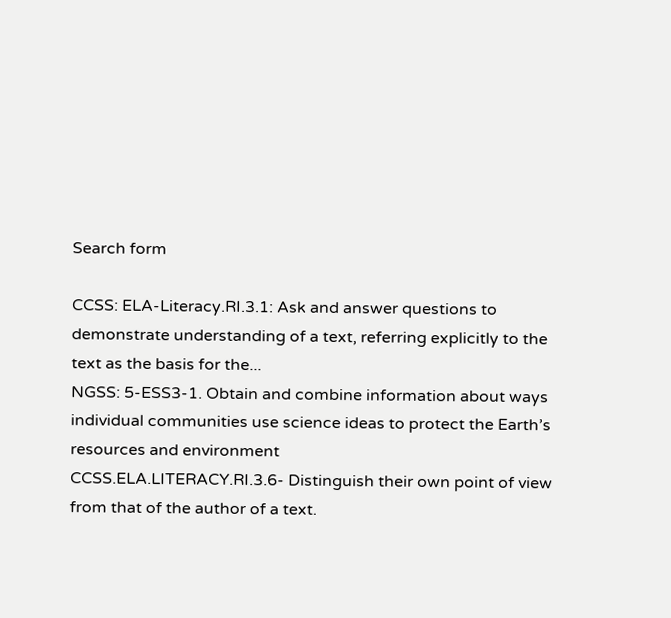Search form

CCSS: ELA-Literacy.RI.3.1: Ask and answer questions to demonstrate understanding of a text, referring explicitly to the text as the basis for the...
NGSS: 5-ESS3-1. Obtain and combine information about ways individual communities use science ideas to protect the Earth’s resources and environment
CCSS.ELA.LITERACY.RI.3.6- Distinguish their own point of view from that of the author of a text.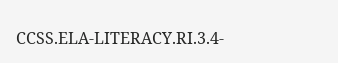CCSS.ELA-LITERACY.RI.3.4-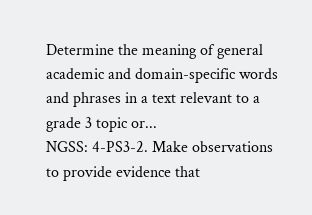Determine the meaning of general academic and domain-specific words and phrases in a text relevant to a grade 3 topic or...
NGSS: 4-PS3-2. Make observations to provide evidence that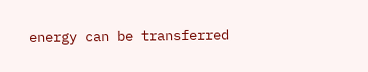energy can be transferred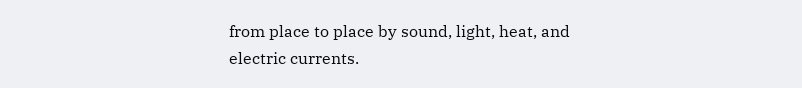from place to place by sound, light, heat, and electric currents.